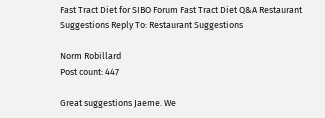Fast Tract Diet for SIBO Forum Fast Tract Diet Q&A Restaurant Suggestions Reply To: Restaurant Suggestions

Norm Robillard
Post count: 447

Great suggestions Jaeme. We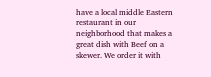have a local middle Eastern restaurant in our neighborhood that makes a great dish with Beef on a skewer. We order it with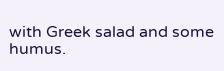with Greek salad and some humus.